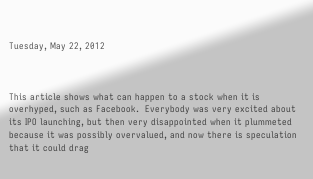Tuesday, May 22, 2012



This article shows what can happen to a stock when it is overhyped, such as Facebook.  Everybody was very excited about its IPO launching, but then very disappointed when it plummeted because it was possibly overvalued, and now there is speculation that it could drag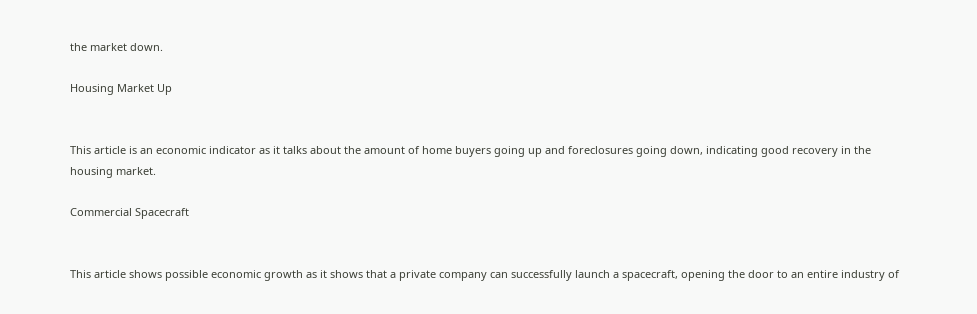the market down.

Housing Market Up


This article is an economic indicator as it talks about the amount of home buyers going up and foreclosures going down, indicating good recovery in the housing market.

Commercial Spacecraft


This article shows possible economic growth as it shows that a private company can successfully launch a spacecraft, opening the door to an entire industry of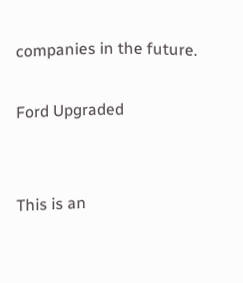companies in the future.

Ford Upgraded


This is an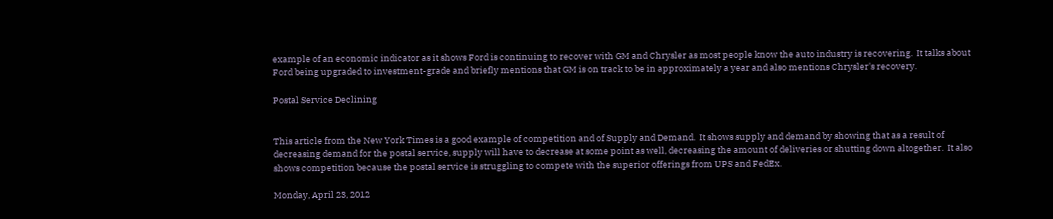example of an economic indicator as it shows Ford is continuing to recover with GM and Chrysler as most people know the auto industry is recovering.  It talks about Ford being upgraded to investment-grade and briefly mentions that GM is on track to be in approximately a year and also mentions Chrysler's recovery.

Postal Service Declining


This article from the New York Times is a good example of competition and of Supply and Demand.  It shows supply and demand by showing that as a result of decreasing demand for the postal service, supply will have to decrease at some point as well, decreasing the amount of deliveries or shutting down altogether.  It also shows competition because the postal service is struggling to compete with the superior offerings from UPS and FedEx.

Monday, April 23, 2012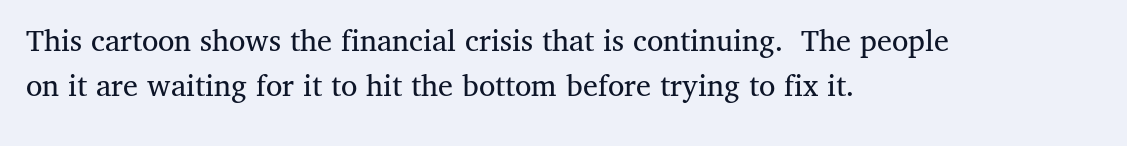This cartoon shows the financial crisis that is continuing.  The people on it are waiting for it to hit the bottom before trying to fix it.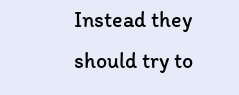Instead they should try to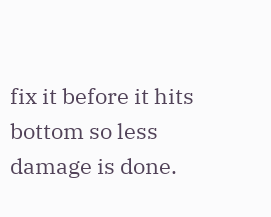fix it before it hits bottom so less damage is done.